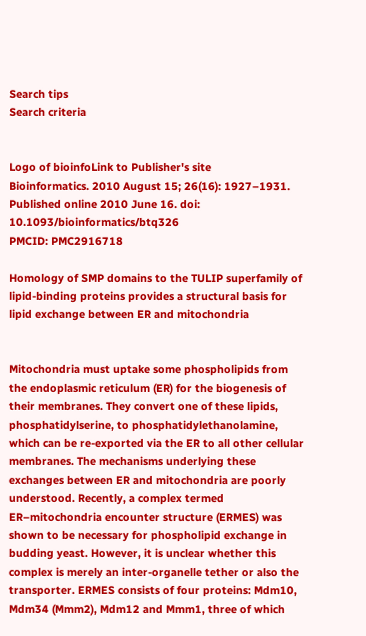Search tips
Search criteria


Logo of bioinfoLink to Publisher's site
Bioinformatics. 2010 August 15; 26(16): 1927–1931.
Published online 2010 June 16. doi:  10.1093/bioinformatics/btq326
PMCID: PMC2916718

Homology of SMP domains to the TULIP superfamily of lipid-binding proteins provides a structural basis for lipid exchange between ER and mitochondria


Mitochondria must uptake some phospholipids from the endoplasmic reticulum (ER) for the biogenesis of their membranes. They convert one of these lipids, phosphatidylserine, to phosphatidylethanolamine, which can be re-exported via the ER to all other cellular membranes. The mechanisms underlying these exchanges between ER and mitochondria are poorly understood. Recently, a complex termed ER–mitochondria encounter structure (ERMES) was shown to be necessary for phospholipid exchange in budding yeast. However, it is unclear whether this complex is merely an inter-organelle tether or also the transporter. ERMES consists of four proteins: Mdm10, Mdm34 (Mmm2), Mdm12 and Mmm1, three of which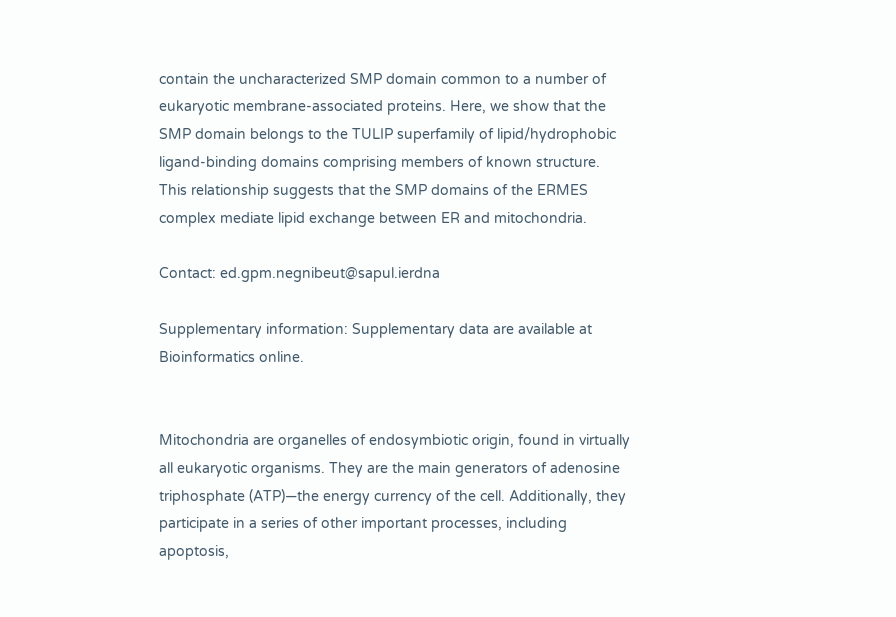contain the uncharacterized SMP domain common to a number of eukaryotic membrane-associated proteins. Here, we show that the SMP domain belongs to the TULIP superfamily of lipid/hydrophobic ligand-binding domains comprising members of known structure. This relationship suggests that the SMP domains of the ERMES complex mediate lipid exchange between ER and mitochondria.

Contact: ed.gpm.negnibeut@sapul.ierdna

Supplementary information: Supplementary data are available at Bioinformatics online.


Mitochondria are organelles of endosymbiotic origin, found in virtually all eukaryotic organisms. They are the main generators of adenosine triphosphate (ATP)—the energy currency of the cell. Additionally, they participate in a series of other important processes, including apoptosis,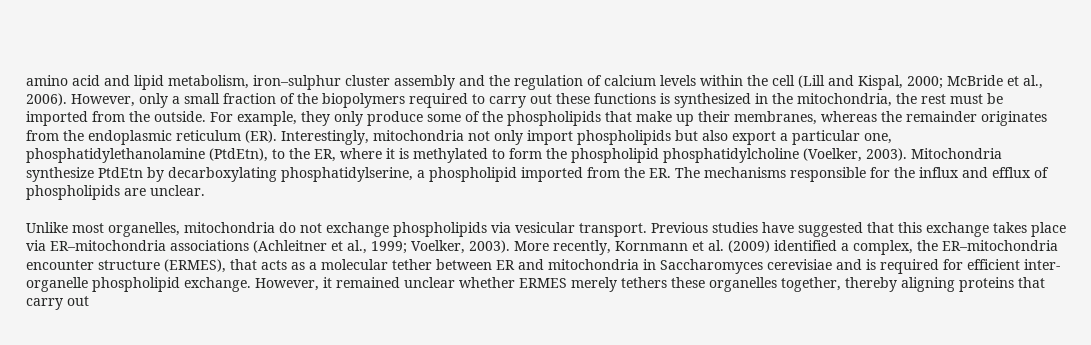amino acid and lipid metabolism, iron–sulphur cluster assembly and the regulation of calcium levels within the cell (Lill and Kispal, 2000; McBride et al., 2006). However, only a small fraction of the biopolymers required to carry out these functions is synthesized in the mitochondria, the rest must be imported from the outside. For example, they only produce some of the phospholipids that make up their membranes, whereas the remainder originates from the endoplasmic reticulum (ER). Interestingly, mitochondria not only import phospholipids but also export a particular one, phosphatidylethanolamine (PtdEtn), to the ER, where it is methylated to form the phospholipid phosphatidylcholine (Voelker, 2003). Mitochondria synthesize PtdEtn by decarboxylating phosphatidylserine, a phospholipid imported from the ER. The mechanisms responsible for the influx and efflux of phospholipids are unclear.

Unlike most organelles, mitochondria do not exchange phospholipids via vesicular transport. Previous studies have suggested that this exchange takes place via ER–mitochondria associations (Achleitner et al., 1999; Voelker, 2003). More recently, Kornmann et al. (2009) identified a complex, the ER–mitochondria encounter structure (ERMES), that acts as a molecular tether between ER and mitochondria in Saccharomyces cerevisiae and is required for efficient inter-organelle phospholipid exchange. However, it remained unclear whether ERMES merely tethers these organelles together, thereby aligning proteins that carry out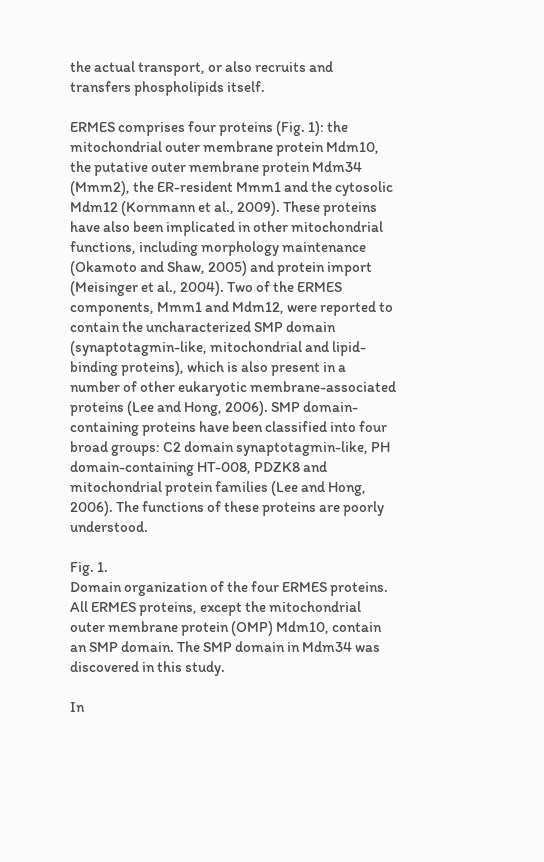the actual transport, or also recruits and transfers phospholipids itself.

ERMES comprises four proteins (Fig. 1): the mitochondrial outer membrane protein Mdm10, the putative outer membrane protein Mdm34 (Mmm2), the ER-resident Mmm1 and the cytosolic Mdm12 (Kornmann et al., 2009). These proteins have also been implicated in other mitochondrial functions, including morphology maintenance (Okamoto and Shaw, 2005) and protein import (Meisinger et al., 2004). Two of the ERMES components, Mmm1 and Mdm12, were reported to contain the uncharacterized SMP domain (synaptotagmin-like, mitochondrial and lipid-binding proteins), which is also present in a number of other eukaryotic membrane-associated proteins (Lee and Hong, 2006). SMP domain-containing proteins have been classified into four broad groups: C2 domain synaptotagmin-like, PH domain-containing HT-008, PDZK8 and mitochondrial protein families (Lee and Hong, 2006). The functions of these proteins are poorly understood.

Fig. 1.
Domain organization of the four ERMES proteins. All ERMES proteins, except the mitochondrial outer membrane protein (OMP) Mdm10, contain an SMP domain. The SMP domain in Mdm34 was discovered in this study.

In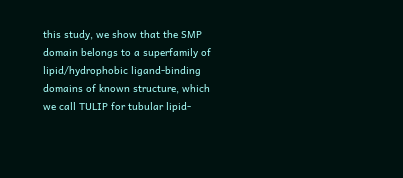this study, we show that the SMP domain belongs to a superfamily of lipid/hydrophobic ligand-binding domains of known structure, which we call TULIP for tubular lipid-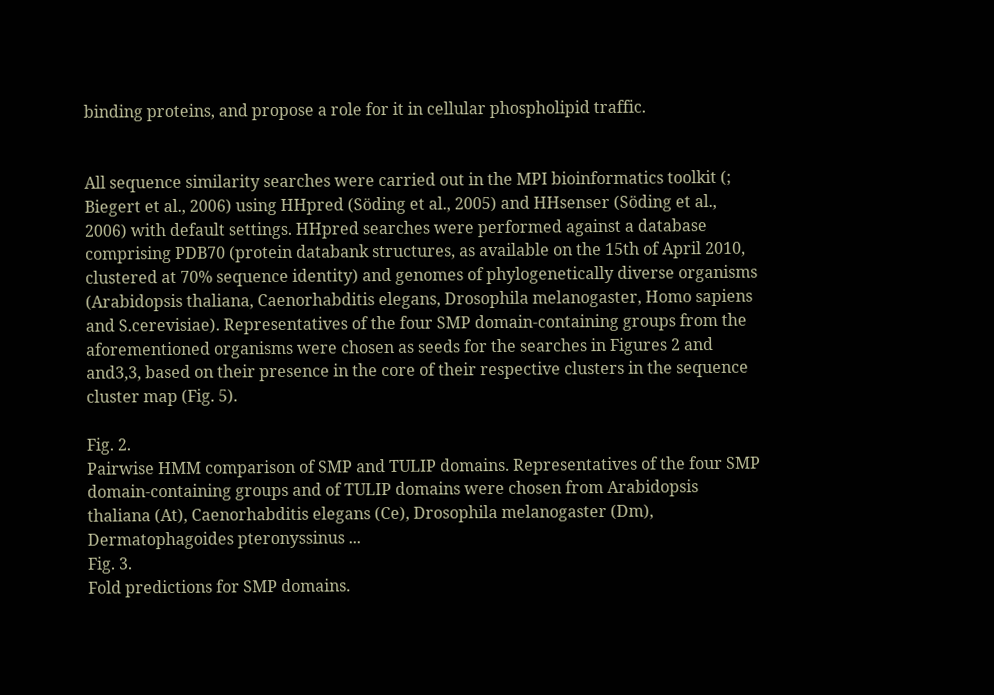binding proteins, and propose a role for it in cellular phospholipid traffic.


All sequence similarity searches were carried out in the MPI bioinformatics toolkit (; Biegert et al., 2006) using HHpred (Söding et al., 2005) and HHsenser (Söding et al., 2006) with default settings. HHpred searches were performed against a database comprising PDB70 (protein databank structures, as available on the 15th of April 2010, clustered at 70% sequence identity) and genomes of phylogenetically diverse organisms (Arabidopsis thaliana, Caenorhabditis elegans, Drosophila melanogaster, Homo sapiens and S.cerevisiae). Representatives of the four SMP domain-containing groups from the aforementioned organisms were chosen as seeds for the searches in Figures 2 and and3,3, based on their presence in the core of their respective clusters in the sequence cluster map (Fig. 5).

Fig. 2.
Pairwise HMM comparison of SMP and TULIP domains. Representatives of the four SMP domain-containing groups and of TULIP domains were chosen from Arabidopsis thaliana (At), Caenorhabditis elegans (Ce), Drosophila melanogaster (Dm), Dermatophagoides pteronyssinus ...
Fig. 3.
Fold predictions for SMP domains.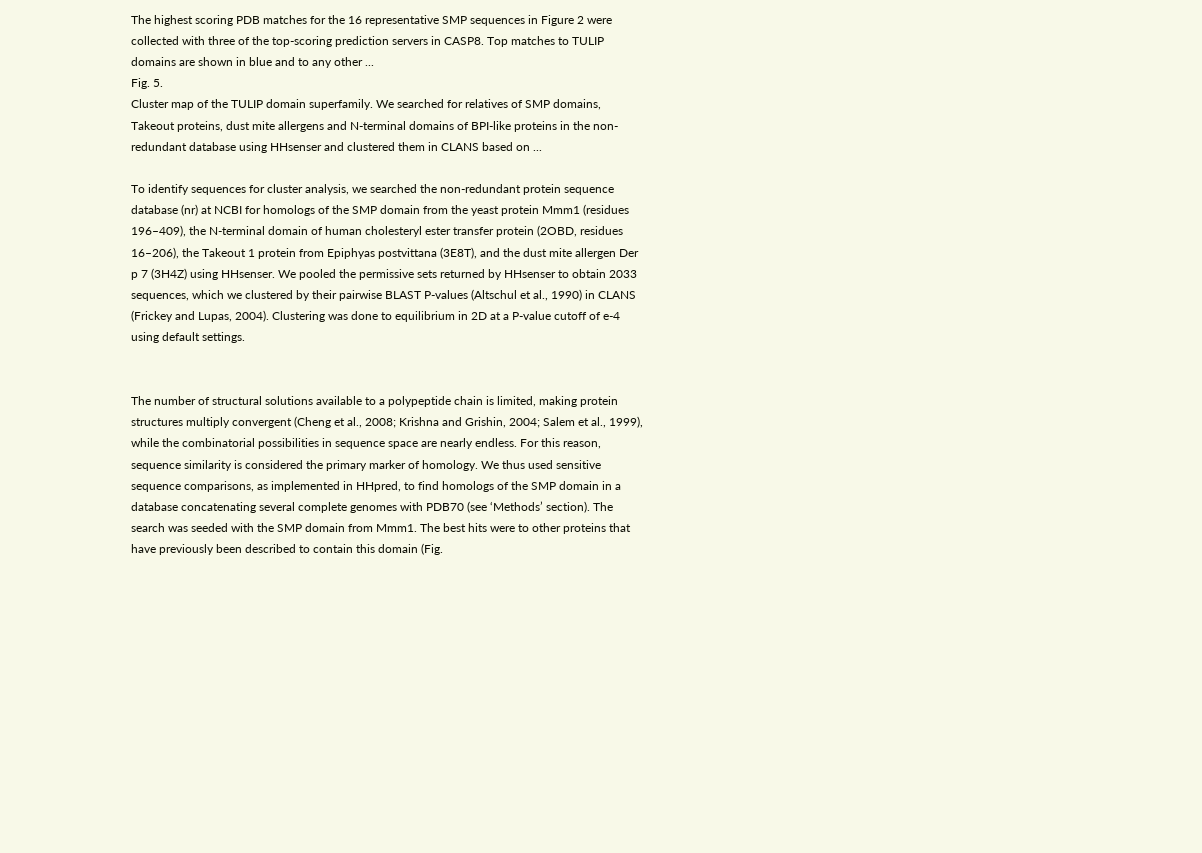The highest scoring PDB matches for the 16 representative SMP sequences in Figure 2 were collected with three of the top-scoring prediction servers in CASP8. Top matches to TULIP domains are shown in blue and to any other ...
Fig. 5.
Cluster map of the TULIP domain superfamily. We searched for relatives of SMP domains, Takeout proteins, dust mite allergens and N-terminal domains of BPI-like proteins in the non-redundant database using HHsenser and clustered them in CLANS based on ...

To identify sequences for cluster analysis, we searched the non-redundant protein sequence database (nr) at NCBI for homologs of the SMP domain from the yeast protein Mmm1 (residues 196–409), the N-terminal domain of human cholesteryl ester transfer protein (2OBD, residues 16–206), the Takeout 1 protein from Epiphyas postvittana (3E8T), and the dust mite allergen Der p 7 (3H4Z) using HHsenser. We pooled the permissive sets returned by HHsenser to obtain 2033 sequences, which we clustered by their pairwise BLAST P-values (Altschul et al., 1990) in CLANS (Frickey and Lupas, 2004). Clustering was done to equilibrium in 2D at a P-value cutoff of e-4 using default settings.


The number of structural solutions available to a polypeptide chain is limited, making protein structures multiply convergent (Cheng et al., 2008; Krishna and Grishin, 2004; Salem et al., 1999), while the combinatorial possibilities in sequence space are nearly endless. For this reason, sequence similarity is considered the primary marker of homology. We thus used sensitive sequence comparisons, as implemented in HHpred, to find homologs of the SMP domain in a database concatenating several complete genomes with PDB70 (see ‘Methods’ section). The search was seeded with the SMP domain from Mmm1. The best hits were to other proteins that have previously been described to contain this domain (Fig.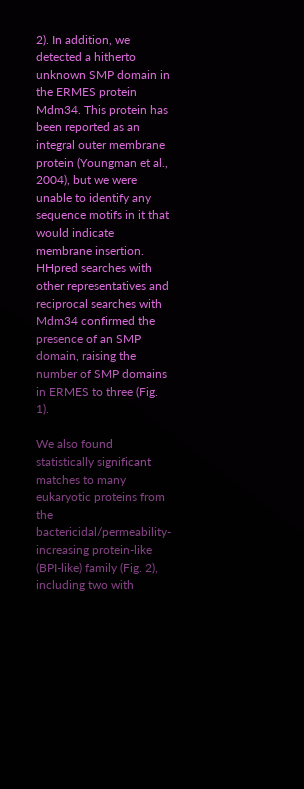2). In addition, we detected a hitherto unknown SMP domain in the ERMES protein Mdm34. This protein has been reported as an integral outer membrane protein (Youngman et al., 2004), but we were unable to identify any sequence motifs in it that would indicate membrane insertion. HHpred searches with other representatives and reciprocal searches with Mdm34 confirmed the presence of an SMP domain, raising the number of SMP domains in ERMES to three (Fig. 1).

We also found statistically significant matches to many eukaryotic proteins from the bactericidal/permeability-increasing protein-like (BPI-like) family (Fig. 2), including two with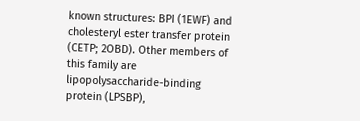known structures: BPI (1EWF) and cholesteryl ester transfer protein (CETP; 2OBD). Other members of this family are lipopolysaccharide-binding protein (LPSBP),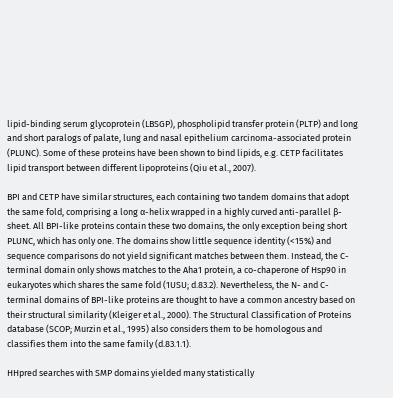lipid-binding serum glycoprotein (LBSGP), phospholipid transfer protein (PLTP) and long and short paralogs of palate, lung and nasal epithelium carcinoma-associated protein (PLUNC). Some of these proteins have been shown to bind lipids, e.g. CETP facilitates lipid transport between different lipoproteins (Qiu et al., 2007).

BPI and CETP have similar structures, each containing two tandem domains that adopt the same fold, comprising a long α-helix wrapped in a highly curved anti-parallel β-sheet. All BPI-like proteins contain these two domains, the only exception being short PLUNC, which has only one. The domains show little sequence identity (<15%) and sequence comparisons do not yield significant matches between them. Instead, the C-terminal domain only shows matches to the Aha1 protein, a co-chaperone of Hsp90 in eukaryotes which shares the same fold (1USU; d.83.2). Nevertheless, the N- and C-terminal domains of BPI-like proteins are thought to have a common ancestry based on their structural similarity (Kleiger et al., 2000). The Structural Classification of Proteins database (SCOP; Murzin et al., 1995) also considers them to be homologous and classifies them into the same family (d.83.1.1).

HHpred searches with SMP domains yielded many statistically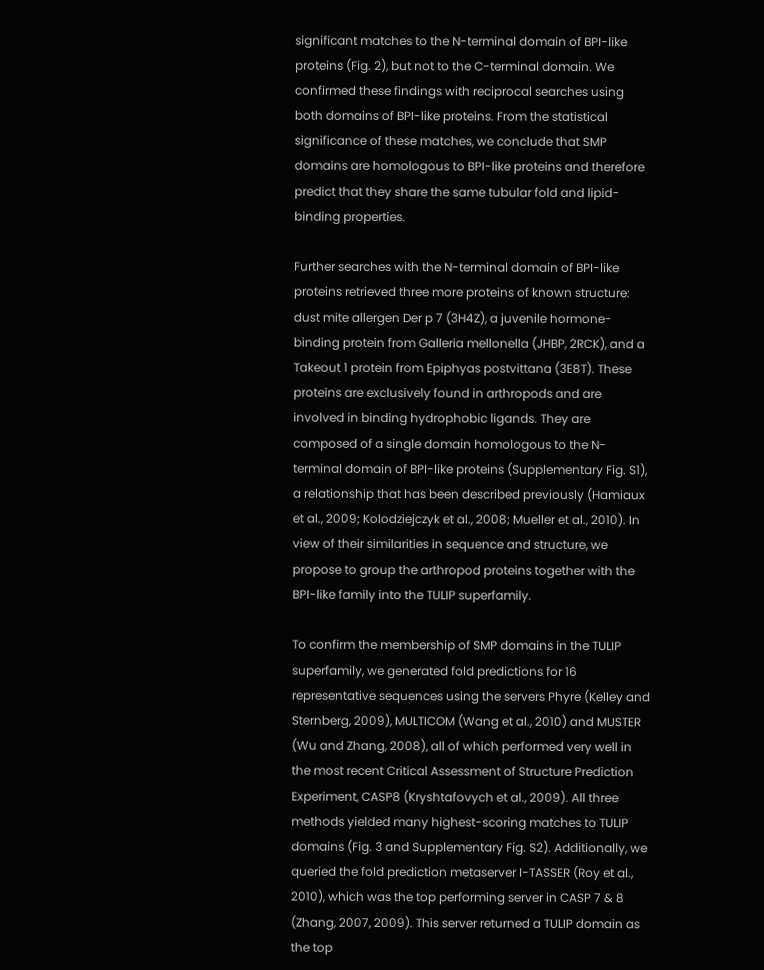significant matches to the N-terminal domain of BPI-like proteins (Fig. 2), but not to the C-terminal domain. We confirmed these findings with reciprocal searches using both domains of BPI-like proteins. From the statistical significance of these matches, we conclude that SMP domains are homologous to BPI-like proteins and therefore predict that they share the same tubular fold and lipid-binding properties.

Further searches with the N-terminal domain of BPI-like proteins retrieved three more proteins of known structure: dust mite allergen Der p 7 (3H4Z), a juvenile hormone-binding protein from Galleria mellonella (JHBP, 2RCK), and a Takeout 1 protein from Epiphyas postvittana (3E8T). These proteins are exclusively found in arthropods and are involved in binding hydrophobic ligands. They are composed of a single domain homologous to the N-terminal domain of BPI-like proteins (Supplementary Fig. S1), a relationship that has been described previously (Hamiaux et al., 2009; Kolodziejczyk et al., 2008; Mueller et al., 2010). In view of their similarities in sequence and structure, we propose to group the arthropod proteins together with the BPI-like family into the TULIP superfamily.

To confirm the membership of SMP domains in the TULIP superfamily, we generated fold predictions for 16 representative sequences using the servers Phyre (Kelley and Sternberg, 2009), MULTICOM (Wang et al., 2010) and MUSTER (Wu and Zhang, 2008), all of which performed very well in the most recent Critical Assessment of Structure Prediction Experiment, CASP8 (Kryshtafovych et al., 2009). All three methods yielded many highest-scoring matches to TULIP domains (Fig. 3 and Supplementary Fig. S2). Additionally, we queried the fold prediction metaserver I-TASSER (Roy et al., 2010), which was the top performing server in CASP 7 & 8 (Zhang, 2007, 2009). This server returned a TULIP domain as the top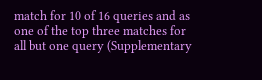match for 10 of 16 queries and as one of the top three matches for all but one query (Supplementary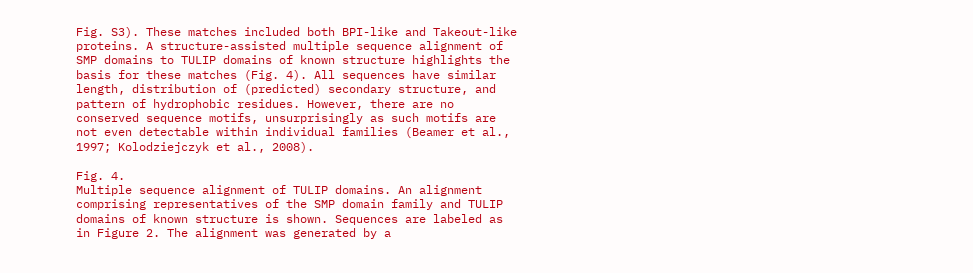Fig. S3). These matches included both BPI-like and Takeout-like proteins. A structure-assisted multiple sequence alignment of SMP domains to TULIP domains of known structure highlights the basis for these matches (Fig. 4). All sequences have similar length, distribution of (predicted) secondary structure, and pattern of hydrophobic residues. However, there are no conserved sequence motifs, unsurprisingly as such motifs are not even detectable within individual families (Beamer et al., 1997; Kolodziejczyk et al., 2008).

Fig. 4.
Multiple sequence alignment of TULIP domains. An alignment comprising representatives of the SMP domain family and TULIP domains of known structure is shown. Sequences are labeled as in Figure 2. The alignment was generated by a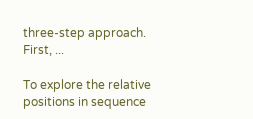three-step approach. First, ...

To explore the relative positions in sequence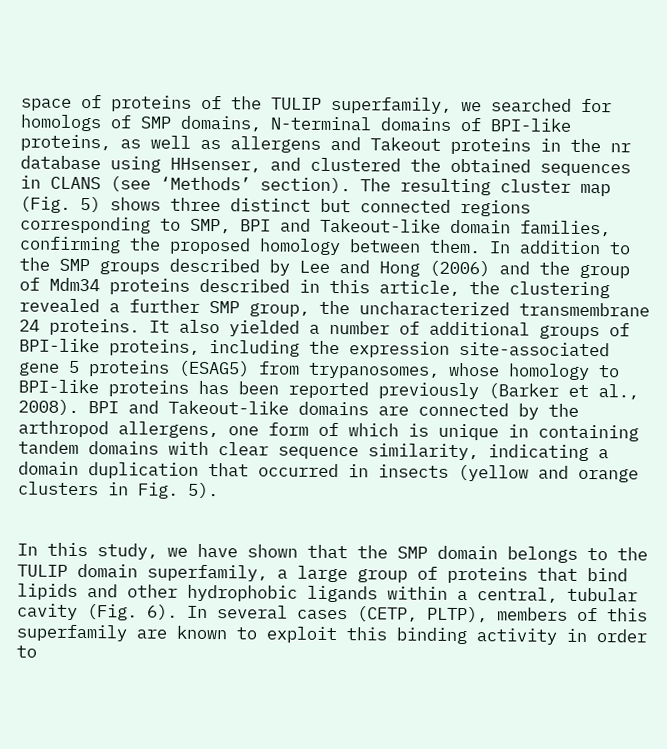space of proteins of the TULIP superfamily, we searched for homologs of SMP domains, N-terminal domains of BPI-like proteins, as well as allergens and Takeout proteins in the nr database using HHsenser, and clustered the obtained sequences in CLANS (see ‘Methods’ section). The resulting cluster map (Fig. 5) shows three distinct but connected regions corresponding to SMP, BPI and Takeout-like domain families, confirming the proposed homology between them. In addition to the SMP groups described by Lee and Hong (2006) and the group of Mdm34 proteins described in this article, the clustering revealed a further SMP group, the uncharacterized transmembrane 24 proteins. It also yielded a number of additional groups of BPI-like proteins, including the expression site-associated gene 5 proteins (ESAG5) from trypanosomes, whose homology to BPI-like proteins has been reported previously (Barker et al., 2008). BPI and Takeout-like domains are connected by the arthropod allergens, one form of which is unique in containing tandem domains with clear sequence similarity, indicating a domain duplication that occurred in insects (yellow and orange clusters in Fig. 5).


In this study, we have shown that the SMP domain belongs to the TULIP domain superfamily, a large group of proteins that bind lipids and other hydrophobic ligands within a central, tubular cavity (Fig. 6). In several cases (CETP, PLTP), members of this superfamily are known to exploit this binding activity in order to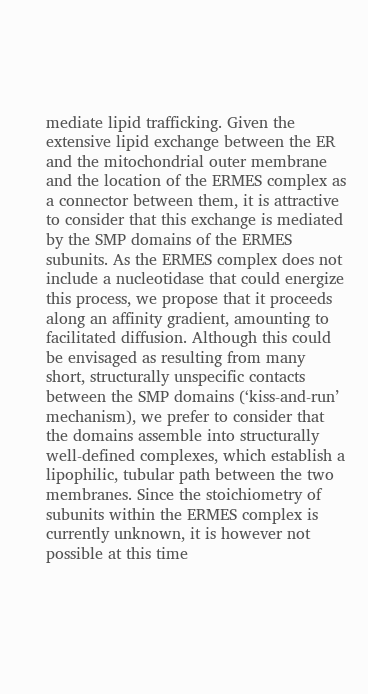mediate lipid trafficking. Given the extensive lipid exchange between the ER and the mitochondrial outer membrane and the location of the ERMES complex as a connector between them, it is attractive to consider that this exchange is mediated by the SMP domains of the ERMES subunits. As the ERMES complex does not include a nucleotidase that could energize this process, we propose that it proceeds along an affinity gradient, amounting to facilitated diffusion. Although this could be envisaged as resulting from many short, structurally unspecific contacts between the SMP domains (‘kiss-and-run’ mechanism), we prefer to consider that the domains assemble into structurally well-defined complexes, which establish a lipophilic, tubular path between the two membranes. Since the stoichiometry of subunits within the ERMES complex is currently unknown, it is however not possible at this time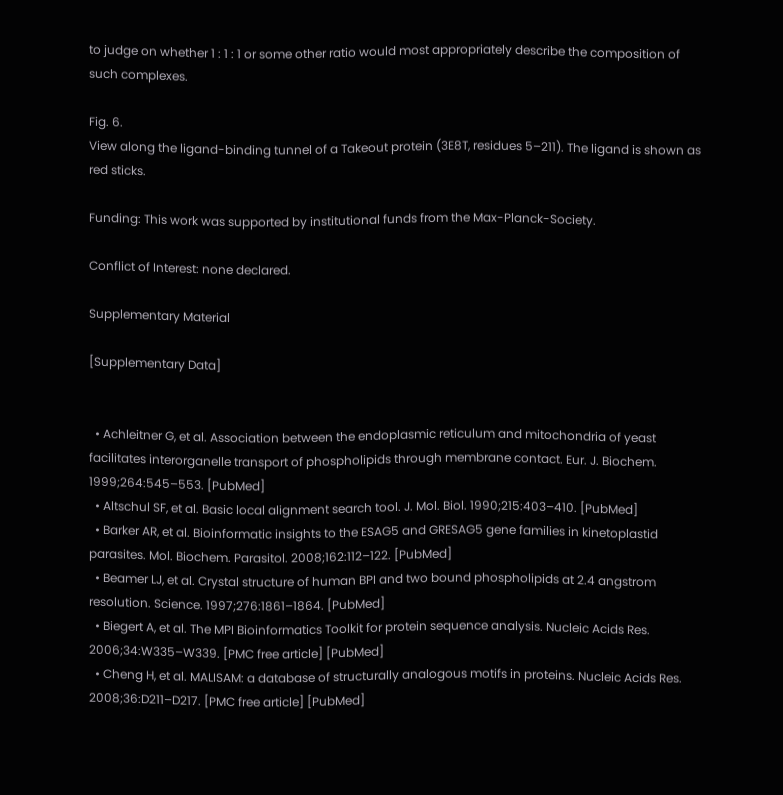to judge on whether 1 : 1 : 1 or some other ratio would most appropriately describe the composition of such complexes.

Fig. 6.
View along the ligand-binding tunnel of a Takeout protein (3E8T, residues 5–211). The ligand is shown as red sticks.

Funding: This work was supported by institutional funds from the Max-Planck-Society.

Conflict of Interest: none declared.

Supplementary Material

[Supplementary Data]


  • Achleitner G, et al. Association between the endoplasmic reticulum and mitochondria of yeast facilitates interorganelle transport of phospholipids through membrane contact. Eur. J. Biochem. 1999;264:545–553. [PubMed]
  • Altschul SF, et al. Basic local alignment search tool. J. Mol. Biol. 1990;215:403–410. [PubMed]
  • Barker AR, et al. Bioinformatic insights to the ESAG5 and GRESAG5 gene families in kinetoplastid parasites. Mol. Biochem. Parasitol. 2008;162:112–122. [PubMed]
  • Beamer LJ, et al. Crystal structure of human BPI and two bound phospholipids at 2.4 angstrom resolution. Science. 1997;276:1861–1864. [PubMed]
  • Biegert A, et al. The MPI Bioinformatics Toolkit for protein sequence analysis. Nucleic Acids Res. 2006;34:W335–W339. [PMC free article] [PubMed]
  • Cheng H, et al. MALISAM: a database of structurally analogous motifs in proteins. Nucleic Acids Res. 2008;36:D211–D217. [PMC free article] [PubMed]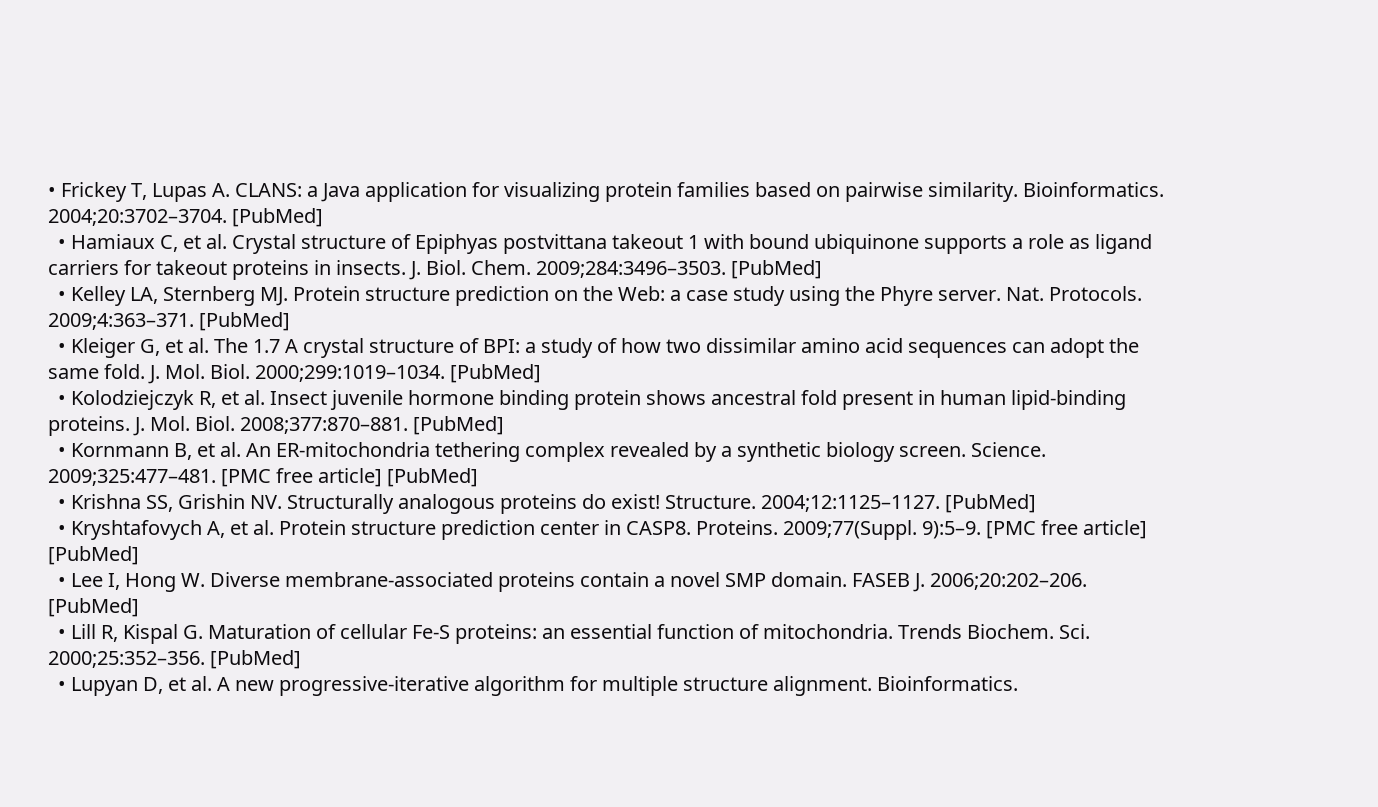• Frickey T, Lupas A. CLANS: a Java application for visualizing protein families based on pairwise similarity. Bioinformatics. 2004;20:3702–3704. [PubMed]
  • Hamiaux C, et al. Crystal structure of Epiphyas postvittana takeout 1 with bound ubiquinone supports a role as ligand carriers for takeout proteins in insects. J. Biol. Chem. 2009;284:3496–3503. [PubMed]
  • Kelley LA, Sternberg MJ. Protein structure prediction on the Web: a case study using the Phyre server. Nat. Protocols. 2009;4:363–371. [PubMed]
  • Kleiger G, et al. The 1.7 A crystal structure of BPI: a study of how two dissimilar amino acid sequences can adopt the same fold. J. Mol. Biol. 2000;299:1019–1034. [PubMed]
  • Kolodziejczyk R, et al. Insect juvenile hormone binding protein shows ancestral fold present in human lipid-binding proteins. J. Mol. Biol. 2008;377:870–881. [PubMed]
  • Kornmann B, et al. An ER-mitochondria tethering complex revealed by a synthetic biology screen. Science. 2009;325:477–481. [PMC free article] [PubMed]
  • Krishna SS, Grishin NV. Structurally analogous proteins do exist! Structure. 2004;12:1125–1127. [PubMed]
  • Kryshtafovych A, et al. Protein structure prediction center in CASP8. Proteins. 2009;77(Suppl. 9):5–9. [PMC free article] [PubMed]
  • Lee I, Hong W. Diverse membrane-associated proteins contain a novel SMP domain. FASEB J. 2006;20:202–206. [PubMed]
  • Lill R, Kispal G. Maturation of cellular Fe-S proteins: an essential function of mitochondria. Trends Biochem. Sci. 2000;25:352–356. [PubMed]
  • Lupyan D, et al. A new progressive-iterative algorithm for multiple structure alignment. Bioinformatics.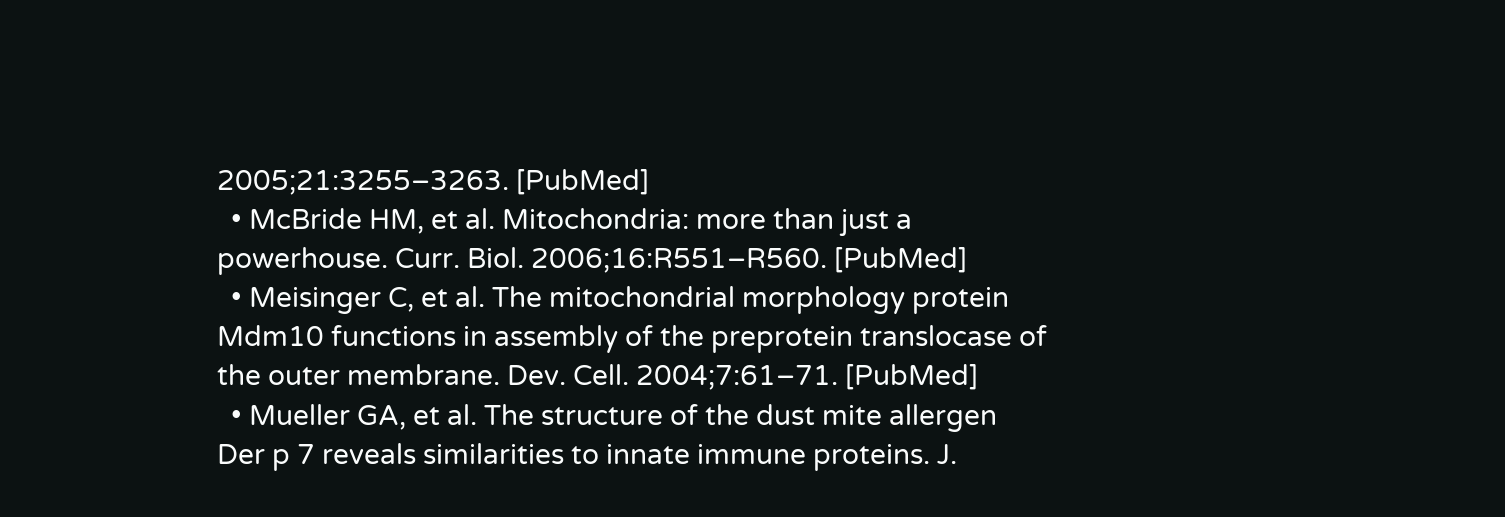2005;21:3255–3263. [PubMed]
  • McBride HM, et al. Mitochondria: more than just a powerhouse. Curr. Biol. 2006;16:R551–R560. [PubMed]
  • Meisinger C, et al. The mitochondrial morphology protein Mdm10 functions in assembly of the preprotein translocase of the outer membrane. Dev. Cell. 2004;7:61–71. [PubMed]
  • Mueller GA, et al. The structure of the dust mite allergen Der p 7 reveals similarities to innate immune proteins. J.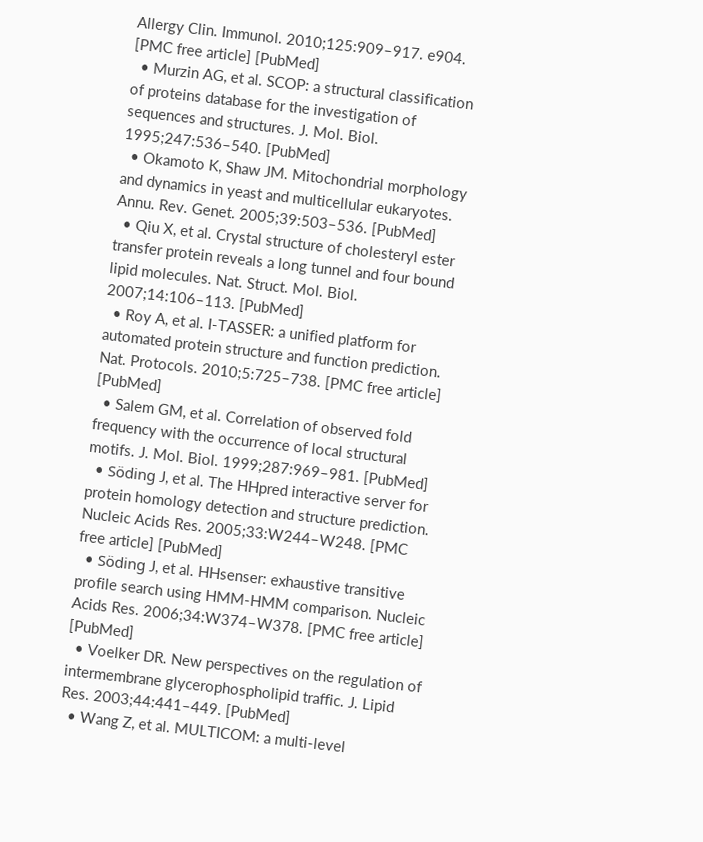Allergy Clin. Immunol. 2010;125:909–917. e904. [PMC free article] [PubMed]
  • Murzin AG, et al. SCOP: a structural classification of proteins database for the investigation of sequences and structures. J. Mol. Biol. 1995;247:536–540. [PubMed]
  • Okamoto K, Shaw JM. Mitochondrial morphology and dynamics in yeast and multicellular eukaryotes. Annu. Rev. Genet. 2005;39:503–536. [PubMed]
  • Qiu X, et al. Crystal structure of cholesteryl ester transfer protein reveals a long tunnel and four bound lipid molecules. Nat. Struct. Mol. Biol. 2007;14:106–113. [PubMed]
  • Roy A, et al. I-TASSER: a unified platform for automated protein structure and function prediction. Nat. Protocols. 2010;5:725–738. [PMC free article] [PubMed]
  • Salem GM, et al. Correlation of observed fold frequency with the occurrence of local structural motifs. J. Mol. Biol. 1999;287:969–981. [PubMed]
  • Söding J, et al. The HHpred interactive server for protein homology detection and structure prediction. Nucleic Acids Res. 2005;33:W244–W248. [PMC free article] [PubMed]
  • Söding J, et al. HHsenser: exhaustive transitive profile search using HMM-HMM comparison. Nucleic Acids Res. 2006;34:W374–W378. [PMC free article] [PubMed]
  • Voelker DR. New perspectives on the regulation of intermembrane glycerophospholipid traffic. J. Lipid Res. 2003;44:441–449. [PubMed]
  • Wang Z, et al. MULTICOM: a multi-level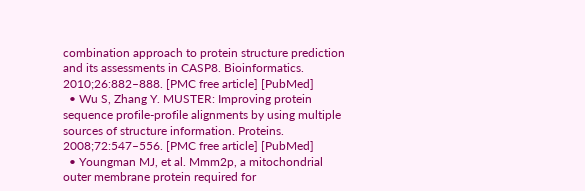combination approach to protein structure prediction and its assessments in CASP8. Bioinformatics. 2010;26:882–888. [PMC free article] [PubMed]
  • Wu S, Zhang Y. MUSTER: Improving protein sequence profile-profile alignments by using multiple sources of structure information. Proteins. 2008;72:547–556. [PMC free article] [PubMed]
  • Youngman MJ, et al. Mmm2p, a mitochondrial outer membrane protein required for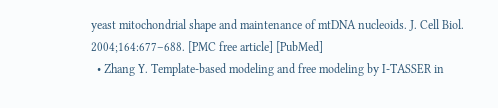yeast mitochondrial shape and maintenance of mtDNA nucleoids. J. Cell Biol. 2004;164:677–688. [PMC free article] [PubMed]
  • Zhang Y. Template-based modeling and free modeling by I-TASSER in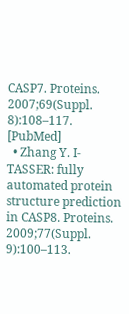CASP7. Proteins. 2007;69(Suppl. 8):108–117. [PubMed]
  • Zhang Y. I-TASSER: fully automated protein structure prediction in CASP8. Proteins. 2009;77(Suppl. 9):100–113.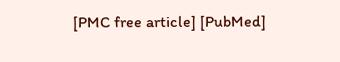[PMC free article] [PubMed]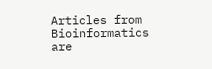Articles from Bioinformatics are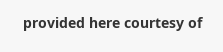provided here courtesy of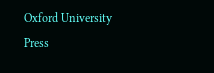Oxford University Press